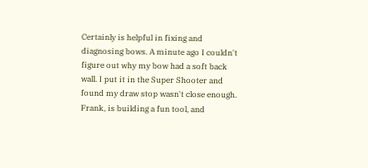Certainly is helpful in fixing and diagnosing bows. A minute ago I couldn't figure out why my bow had a soft back wall. I put it in the Super Shooter and found my draw stop wasn't close enough.
Frank, is building a fun tool, and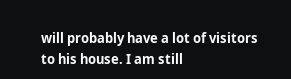will probably have a lot of visitors to his house. I am still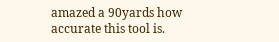amazed a 90yards how accurate this tool is.